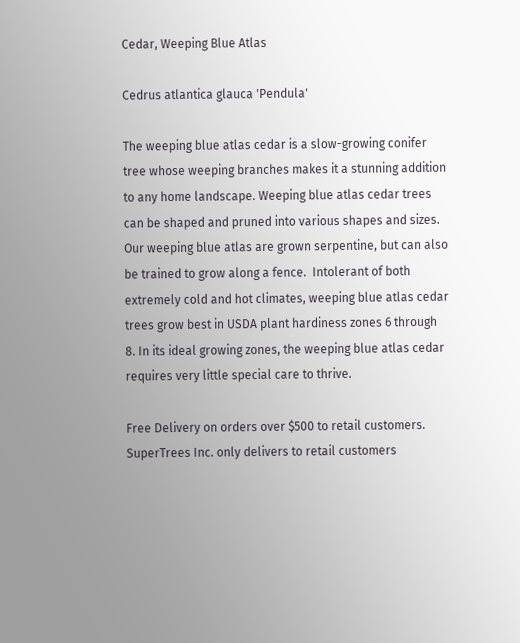Cedar, Weeping Blue Atlas

Cedrus atlantica glauca 'Pendula'

The weeping blue atlas cedar is a slow-growing conifer tree whose weeping branches makes it a stunning addition to any home landscape. Weeping blue atlas cedar trees  can be shaped and pruned into various shapes and sizes.  Our weeping blue atlas are grown serpentine, but can also be trained to grow along a fence.  Intolerant of both extremely cold and hot climates, weeping blue atlas cedar trees grow best in USDA plant hardiness zones 6 through 8. In its ideal growing zones, the weeping blue atlas cedar requires very little special care to thrive.

Free Delivery on orders over $500 to retail customers. SuperTrees Inc. only delivers to retail customers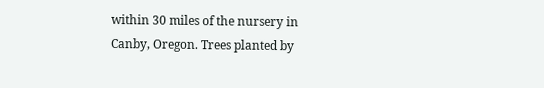within 30 miles of the nursery in Canby, Oregon. Trees planted by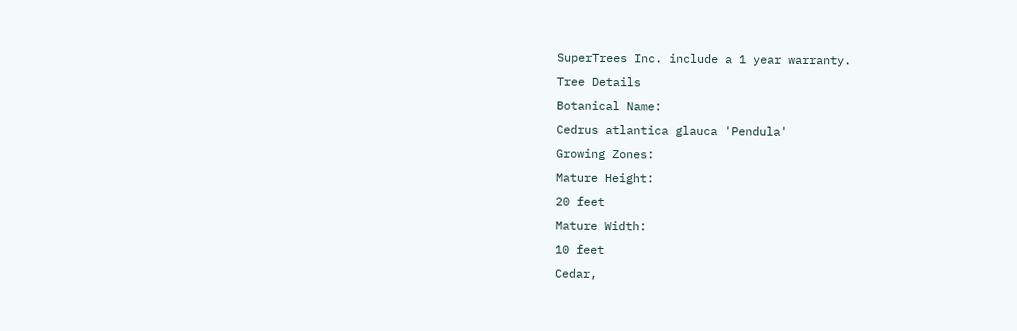SuperTrees Inc. include a 1 year warranty.
Tree Details
Botanical Name:
Cedrus atlantica glauca 'Pendula'
Growing Zones:
Mature Height:
20 feet
Mature Width:
10 feet
Cedar,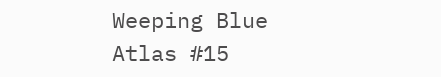Weeping Blue Atlas #15